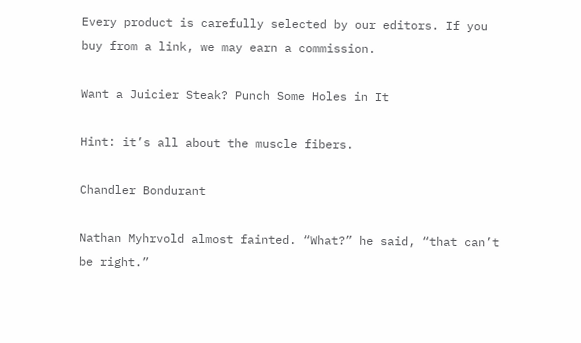Every product is carefully selected by our editors. If you buy from a link, we may earn a commission.

Want a Juicier Steak? Punch Some Holes in It

Hint: it’s all about the muscle fibers.

Chandler Bondurant

Nathan Myhrvold almost fainted. “What?” he said, “that can’t be right.”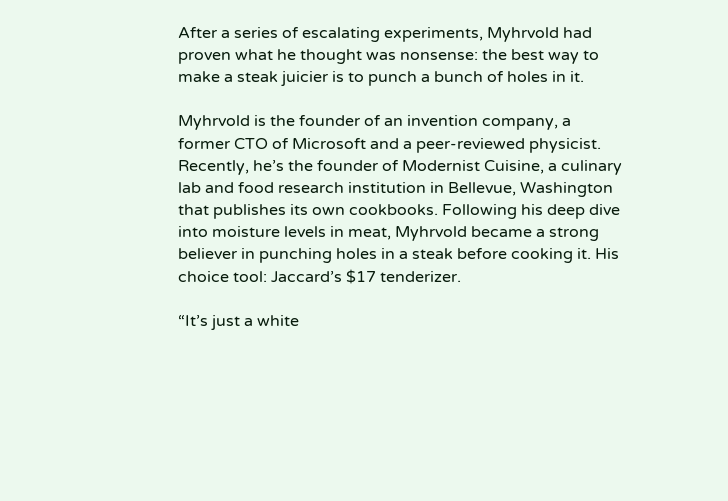After a series of escalating experiments, Myhrvold had proven what he thought was nonsense: the best way to make a steak juicier is to punch a bunch of holes in it.

Myhrvold is the founder of an invention company, a former CTO of Microsoft and a peer-reviewed physicist. Recently, he’s the founder of Modernist Cuisine, a culinary lab and food research institution in Bellevue, Washington that publishes its own cookbooks. Following his deep dive into moisture levels in meat, Myhrvold became a strong believer in punching holes in a steak before cooking it. His choice tool: Jaccard’s $17 tenderizer.

“It’s just a white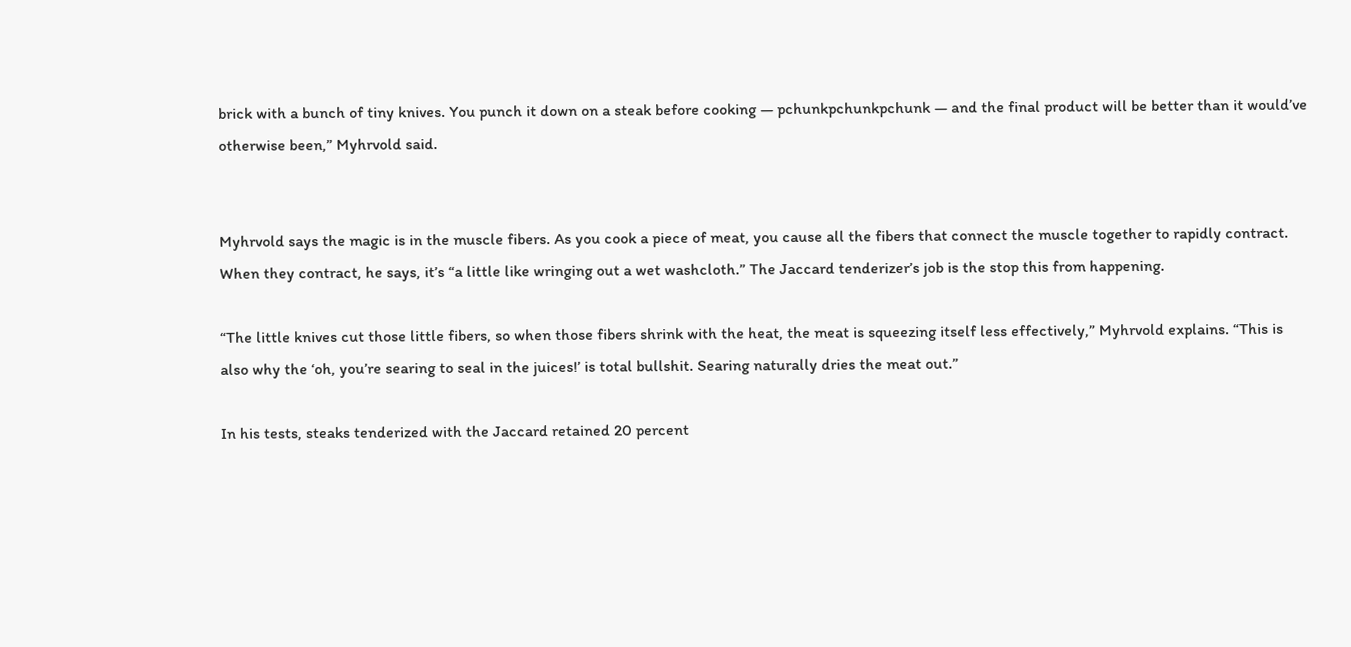brick with a bunch of tiny knives. You punch it down on a steak before cooking — pchunkpchunkpchunk — and the final product will be better than it would’ve otherwise been,” Myhrvold said.


Myhrvold says the magic is in the muscle fibers. As you cook a piece of meat, you cause all the fibers that connect the muscle together to rapidly contract. When they contract, he says, it’s “a little like wringing out a wet washcloth.” The Jaccard tenderizer’s job is the stop this from happening.

“The little knives cut those little fibers, so when those fibers shrink with the heat, the meat is squeezing itself less effectively,” Myhrvold explains. “This is also why the ‘oh, you’re searing to seal in the juices!’ is total bullshit. Searing naturally dries the meat out.”

In his tests, steaks tenderized with the Jaccard retained 20 percent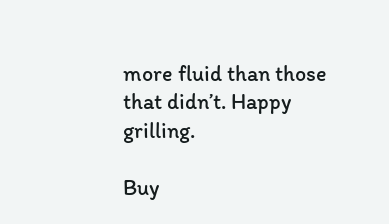more fluid than those that didn’t. Happy grilling.

Buy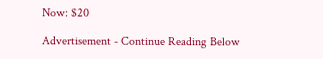Now: $20

Advertisement - Continue Reading Below